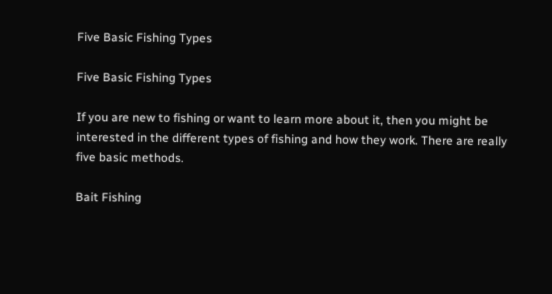Five Basic Fishing Types

Five Basic Fishing Types

If you are new to fishing or want to learn more about it, then you might be interested in the different types of fishing and how they work. There are really five basic methods.

Bait Fishing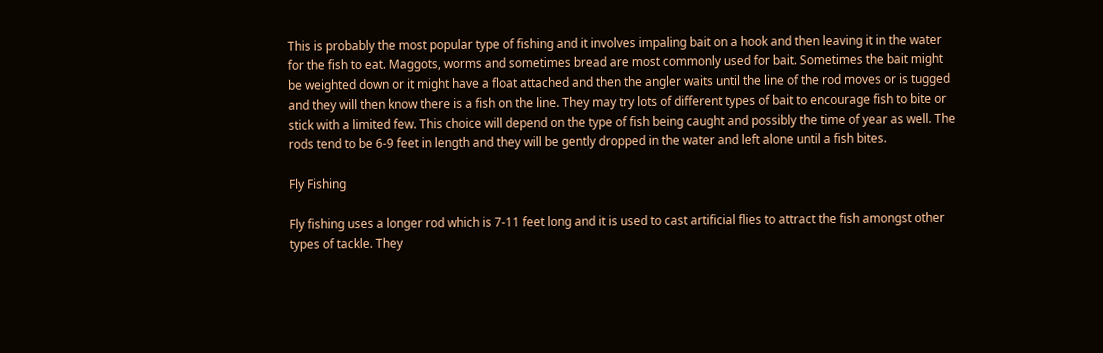This is probably the most popular type of fishing and it involves impaling bait on a hook and then leaving it in the water for the fish to eat. Maggots, worms and sometimes bread are most commonly used for bait. Sometimes the bait might be weighted down or it might have a float attached and then the angler waits until the line of the rod moves or is tugged and they will then know there is a fish on the line. They may try lots of different types of bait to encourage fish to bite or stick with a limited few. This choice will depend on the type of fish being caught and possibly the time of year as well. The rods tend to be 6-9 feet in length and they will be gently dropped in the water and left alone until a fish bites.

Fly Fishing

Fly fishing uses a longer rod which is 7-11 feet long and it is used to cast artificial flies to attract the fish amongst other types of tackle. They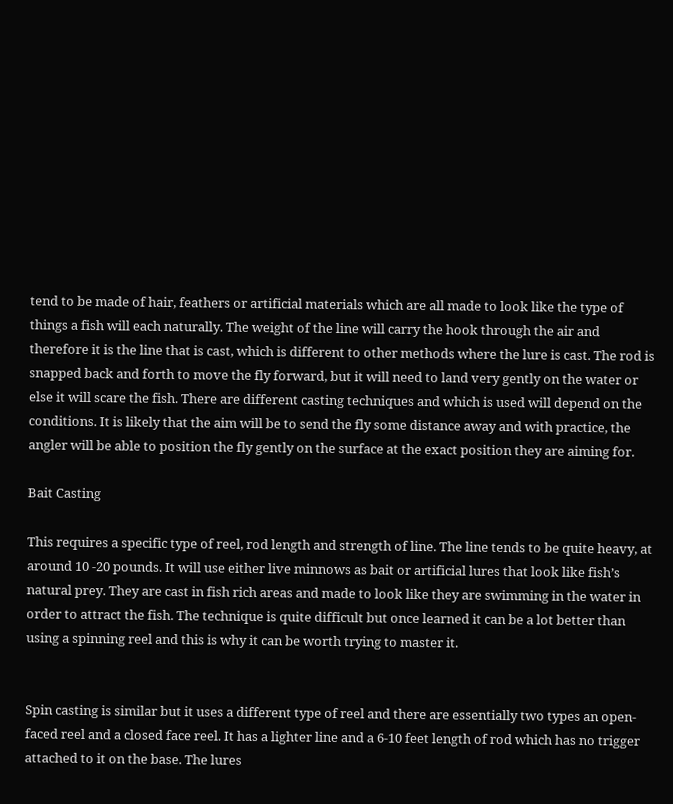tend to be made of hair, feathers or artificial materials which are all made to look like the type of things a fish will each naturally. The weight of the line will carry the hook through the air and therefore it is the line that is cast, which is different to other methods where the lure is cast. The rod is snapped back and forth to move the fly forward, but it will need to land very gently on the water or else it will scare the fish. There are different casting techniques and which is used will depend on the conditions. It is likely that the aim will be to send the fly some distance away and with practice, the angler will be able to position the fly gently on the surface at the exact position they are aiming for.

Bait Casting

This requires a specific type of reel, rod length and strength of line. The line tends to be quite heavy, at around 10 -20 pounds. It will use either live minnows as bait or artificial lures that look like fish’s natural prey. They are cast in fish rich areas and made to look like they are swimming in the water in order to attract the fish. The technique is quite difficult but once learned it can be a lot better than using a spinning reel and this is why it can be worth trying to master it.


Spin casting is similar but it uses a different type of reel and there are essentially two types an open-faced reel and a closed face reel. It has a lighter line and a 6-10 feet length of rod which has no trigger attached to it on the base. The lures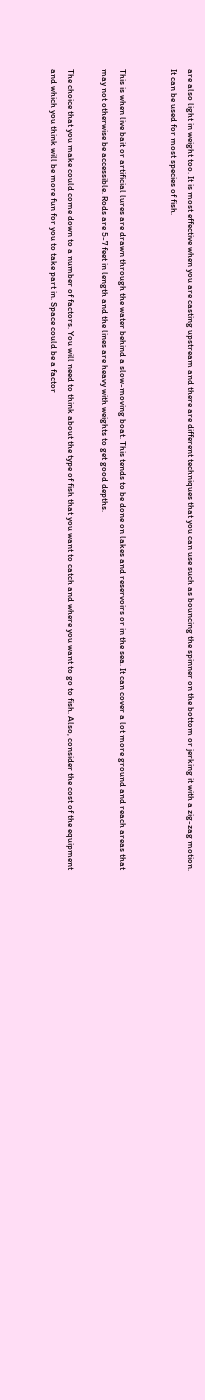are also light in weight too. It is most effective when you are casting upstream and there are different techniques that you can use such as bouncing the spinner on the bottom or jerking it with a zig-zag motion. It can be used for most species of fish.


This is when live bait or artificial lures are drawn through the water behind a slow-moving boat. This tends to be done on lakes and reservoirs or in the sea. It can cover a lot more ground and reach areas that may not otherwise be accessible. Rods are 5-7 feet in length and the lines are heavy with weights to get good depths.

The choice that you make could come down to a number of factors. You will need to think about the type of fish that you want to catch and where you want to go to fish. Also, consider the cost of the equipment and which you think will be more fun for you to take part in. Space could be a factor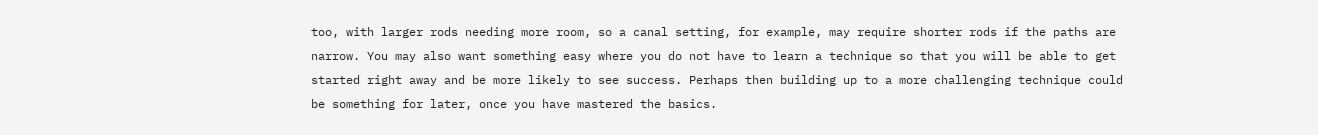too, with larger rods needing more room, so a canal setting, for example, may require shorter rods if the paths are narrow. You may also want something easy where you do not have to learn a technique so that you will be able to get started right away and be more likely to see success. Perhaps then building up to a more challenging technique could be something for later, once you have mastered the basics.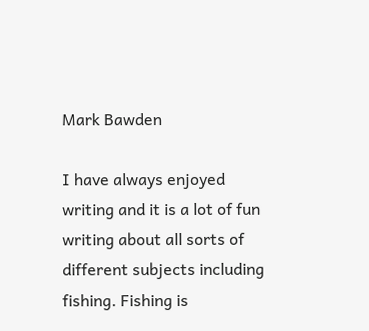Mark Bawden

I have always enjoyed writing and it is a lot of fun writing about all sorts of different subjects including fishing. Fishing is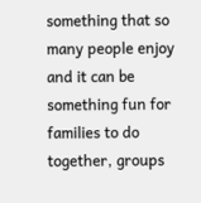something that so many people enjoy and it can be something fun for families to do together, groups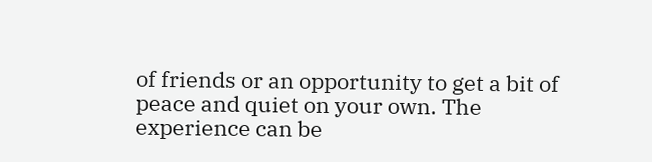of friends or an opportunity to get a bit of peace and quiet on your own. The experience can be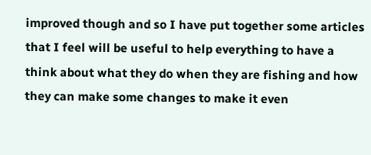improved though and so I have put together some articles that I feel will be useful to help everything to have a think about what they do when they are fishing and how they can make some changes to make it even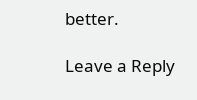better.

Leave a Reply